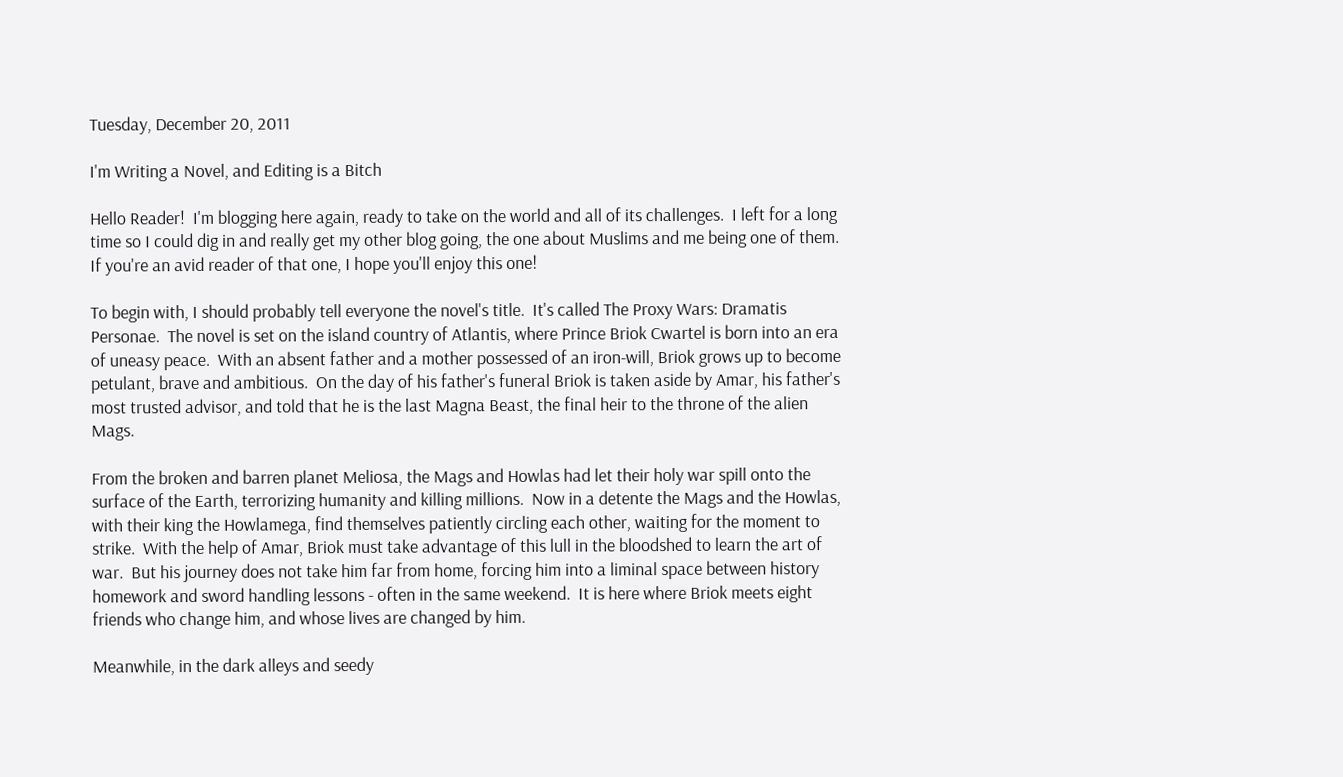Tuesday, December 20, 2011

I'm Writing a Novel, and Editing is a Bitch

Hello Reader!  I'm blogging here again, ready to take on the world and all of its challenges.  I left for a long time so I could dig in and really get my other blog going, the one about Muslims and me being one of them.  If you're an avid reader of that one, I hope you'll enjoy this one!

To begin with, I should probably tell everyone the novel's title.  It's called The Proxy Wars: Dramatis Personae.  The novel is set on the island country of Atlantis, where Prince Briok Cwartel is born into an era of uneasy peace.  With an absent father and a mother possessed of an iron-will, Briok grows up to become petulant, brave and ambitious.  On the day of his father's funeral Briok is taken aside by Amar, his father's most trusted advisor, and told that he is the last Magna Beast, the final heir to the throne of the alien Mags.

From the broken and barren planet Meliosa, the Mags and Howlas had let their holy war spill onto the surface of the Earth, terrorizing humanity and killing millions.  Now in a detente the Mags and the Howlas, with their king the Howlamega, find themselves patiently circling each other, waiting for the moment to strike.  With the help of Amar, Briok must take advantage of this lull in the bloodshed to learn the art of war.  But his journey does not take him far from home, forcing him into a liminal space between history homework and sword handling lessons - often in the same weekend.  It is here where Briok meets eight friends who change him, and whose lives are changed by him.

Meanwhile, in the dark alleys and seedy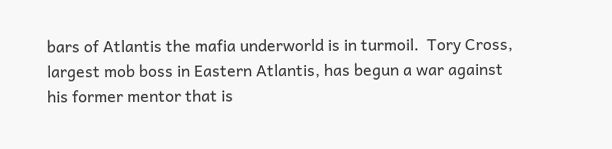bars of Atlantis the mafia underworld is in turmoil.  Tory Cross, largest mob boss in Eastern Atlantis, has begun a war against his former mentor that is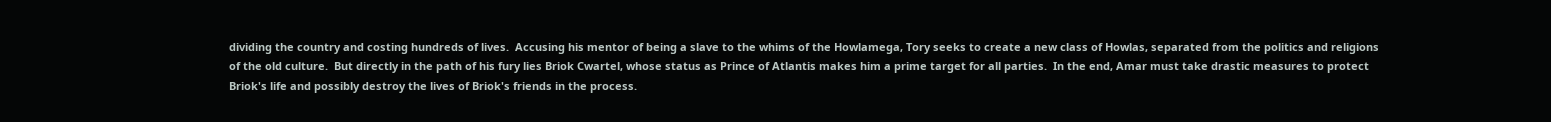dividing the country and costing hundreds of lives.  Accusing his mentor of being a slave to the whims of the Howlamega, Tory seeks to create a new class of Howlas, separated from the politics and religions of the old culture.  But directly in the path of his fury lies Briok Cwartel, whose status as Prince of Atlantis makes him a prime target for all parties.  In the end, Amar must take drastic measures to protect Briok's life and possibly destroy the lives of Briok's friends in the process.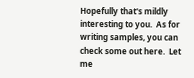Hopefully that's mildly interesting to you.  As for writing samples, you can check some out here.  Let me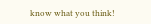know what you think!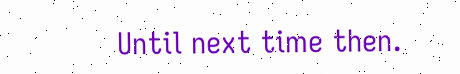Until next time then.